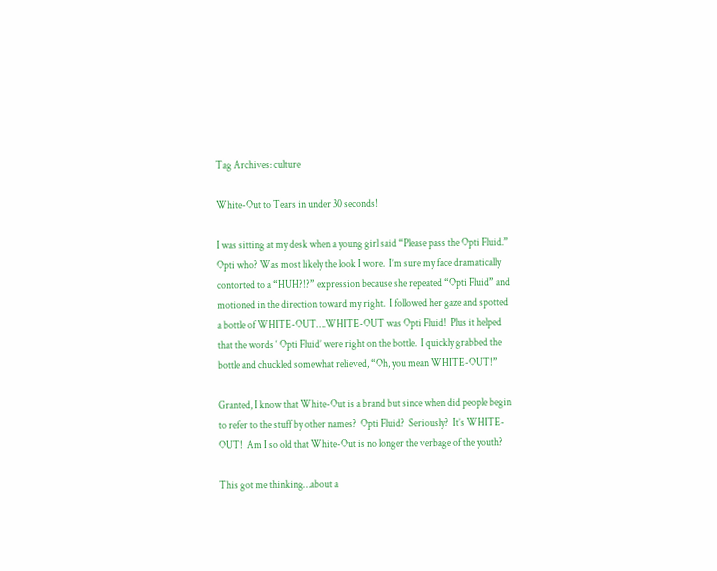Tag Archives: culture

White-Out to Tears in under 30 seconds!

I was sitting at my desk when a young girl said “Please pass the Opti Fluid.”  Opti who? Was most likely the look I wore.  I’m sure my face dramatically contorted to a “HUH?!?” expression because she repeated “Opti Fluid” and motioned in the direction toward my right.  I followed her gaze and spotted a bottle of WHITE-OUT….WHITE-OUT was Opti Fluid!  Plus it helped that the words ‘ Opti Fluid’ were right on the bottle.  I quickly grabbed the bottle and chuckled somewhat relieved, “Oh, you mean WHITE-OUT!”

Granted, I know that White-Out is a brand but since when did people begin to refer to the stuff by other names?  Opti Fluid?  Seriously?  It’s WHITE-OUT!  Am I so old that White-Out is no longer the verbage of the youth?

This got me thinking…about a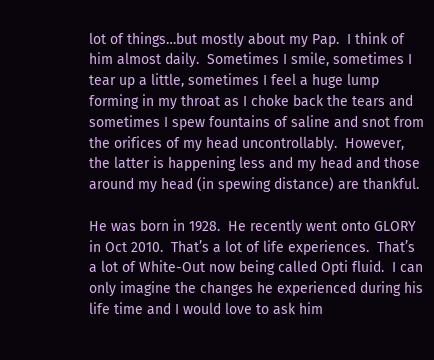lot of things…but mostly about my Pap.  I think of him almost daily.  Sometimes I smile, sometimes I tear up a little, sometimes I feel a huge lump forming in my throat as I choke back the tears and sometimes I spew fountains of saline and snot from the orifices of my head uncontrollably.  However, the latter is happening less and my head and those around my head (in spewing distance) are thankful.

He was born in 1928.  He recently went onto GLORY in Oct 2010.  That’s a lot of life experiences.  That’s a lot of White-Out now being called Opti fluid.  I can only imagine the changes he experienced during his life time and I would love to ask him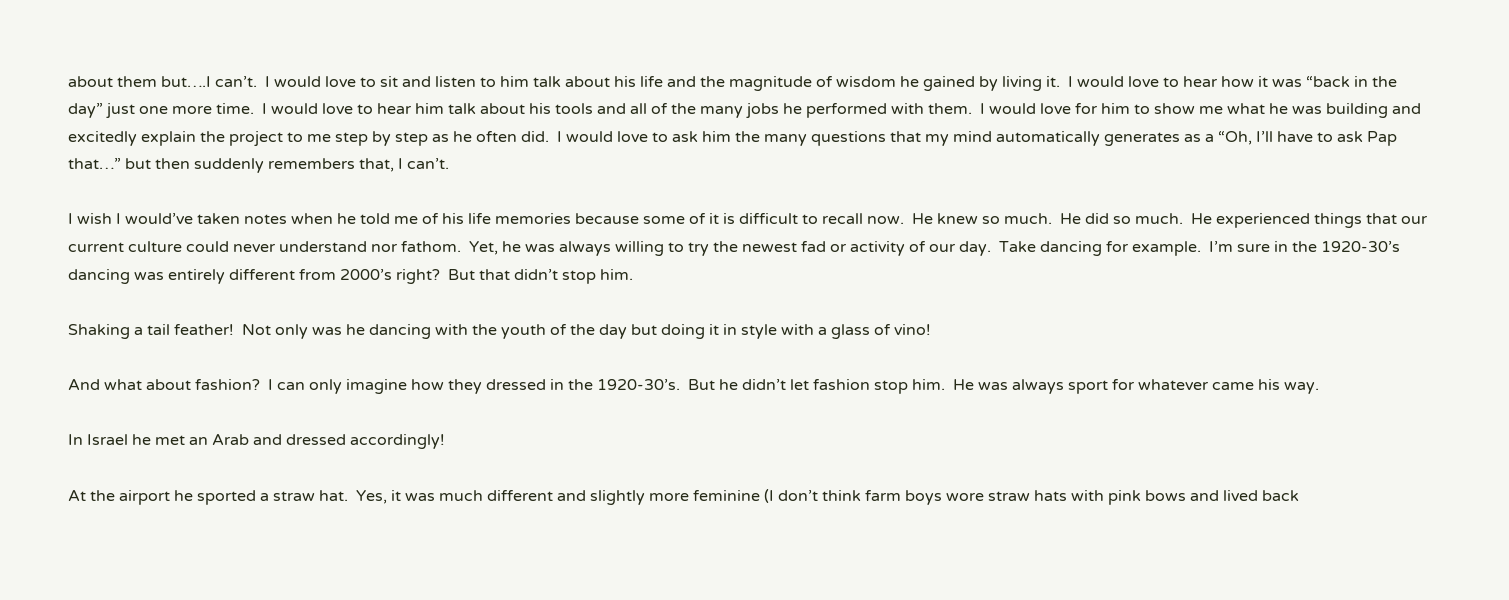about them but….I can’t.  I would love to sit and listen to him talk about his life and the magnitude of wisdom he gained by living it.  I would love to hear how it was “back in the day” just one more time.  I would love to hear him talk about his tools and all of the many jobs he performed with them.  I would love for him to show me what he was building and excitedly explain the project to me step by step as he often did.  I would love to ask him the many questions that my mind automatically generates as a “Oh, I’ll have to ask Pap that…” but then suddenly remembers that, I can’t.

I wish I would’ve taken notes when he told me of his life memories because some of it is difficult to recall now.  He knew so much.  He did so much.  He experienced things that our current culture could never understand nor fathom.  Yet, he was always willing to try the newest fad or activity of our day.  Take dancing for example.  I’m sure in the 1920-30’s dancing was entirely different from 2000’s right?  But that didn’t stop him.

Shaking a tail feather!  Not only was he dancing with the youth of the day but doing it in style with a glass of vino!

And what about fashion?  I can only imagine how they dressed in the 1920-30’s.  But he didn’t let fashion stop him.  He was always sport for whatever came his way.

In Israel he met an Arab and dressed accordingly!

At the airport he sported a straw hat.  Yes, it was much different and slightly more feminine (I don’t think farm boys wore straw hats with pink bows and lived back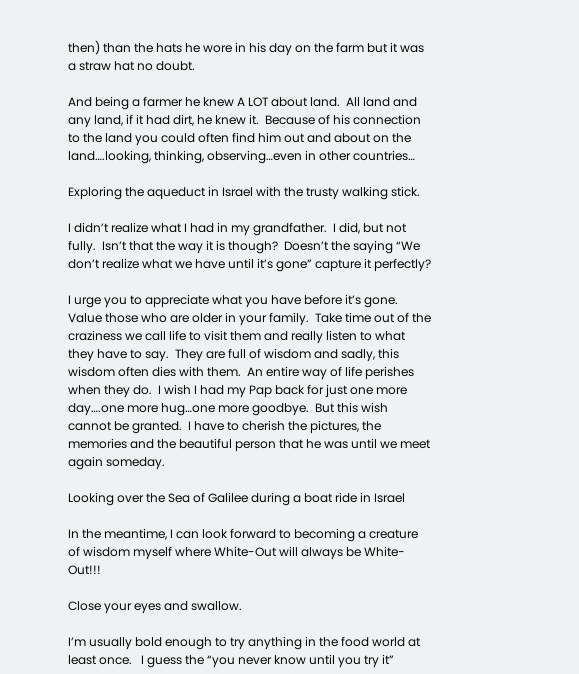then) than the hats he wore in his day on the farm but it was a straw hat no doubt.

And being a farmer he knew A LOT about land.  All land and any land, if it had dirt, he knew it.  Because of his connection to the land you could often find him out and about on the land….looking, thinking, observing…even in other countries…

Exploring the aqueduct in Israel with the trusty walking stick.

I didn’t realize what I had in my grandfather.  I did, but not fully.  Isn’t that the way it is though?  Doesn’t the saying “We don’t realize what we have until it’s gone” capture it perfectly?

I urge you to appreciate what you have before it’s gone.  Value those who are older in your family.  Take time out of the craziness we call life to visit them and really listen to what they have to say.  They are full of wisdom and sadly, this wisdom often dies with them.  An entire way of life perishes when they do.  I wish I had my Pap back for just one more day….one more hug…one more goodbye.  But this wish cannot be granted.  I have to cherish the pictures, the memories and the beautiful person that he was until we meet again someday.

Looking over the Sea of Galilee during a boat ride in Israel

In the meantime, I can look forward to becoming a creature of wisdom myself where White-Out will always be White-Out!!!

Close your eyes and swallow.

I’m usually bold enough to try anything in the food world at least once.   I guess the “you never know until you try it”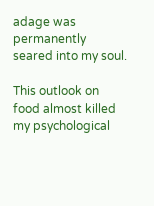adage was permanently seared into my soul.

This outlook on food almost killed my psychological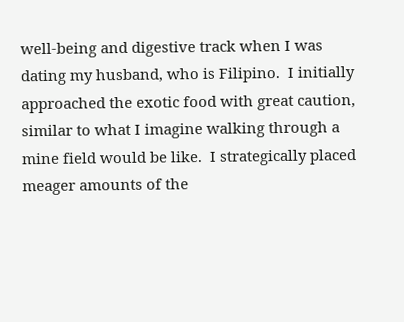well-being and digestive track when I was dating my husband, who is Filipino.  I initially approached the exotic food with great caution, similar to what I imagine walking through a mine field would be like.  I strategically placed meager amounts of the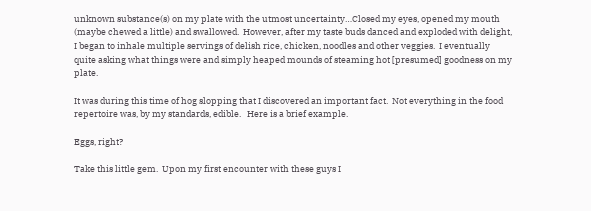unknown substance(s) on my plate with the utmost uncertainty…Closed my eyes, opened my mouth (maybe chewed a little) and swallowed.  However, after my taste buds danced and exploded with delight, I began to inhale multiple servings of delish rice, chicken, noodles and other veggies.  I eventually quite asking what things were and simply heaped mounds of steaming hot [presumed] goodness on my plate.

It was during this time of hog slopping that I discovered an important fact.  Not everything in the food repertoire was, by my standards, edible.   Here is a brief example.

Eggs, right?

Take this little gem.  Upon my first encounter with these guys I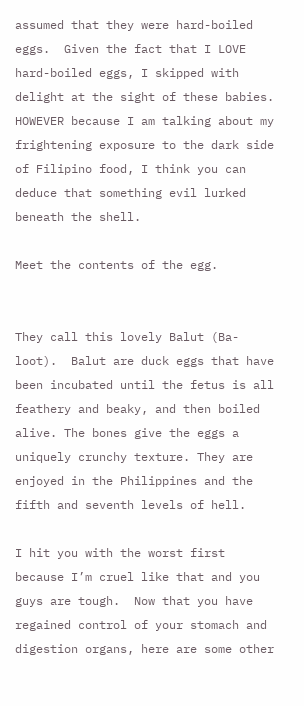assumed that they were hard-boiled eggs.  Given the fact that I LOVE hard-boiled eggs, I skipped with delight at the sight of these babies. HOWEVER because I am talking about my frightening exposure to the dark side of Filipino food, I think you can deduce that something evil lurked beneath the shell.

Meet the contents of the egg.


They call this lovely Balut (Ba-loot).  Balut are duck eggs that have been incubated until the fetus is all feathery and beaky, and then boiled alive. The bones give the eggs a uniquely crunchy texture. They are enjoyed in the Philippines and the fifth and seventh levels of hell.

I hit you with the worst first because I’m cruel like that and you guys are tough.  Now that you have regained control of your stomach and digestion organs, here are some other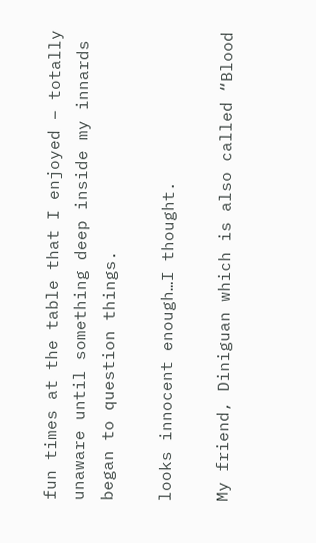fun times at the table that I enjoyed – totally unaware until something deep inside my innards began to question things.

looks innocent enough…I thought.

My friend, Diniguan which is also called “Blood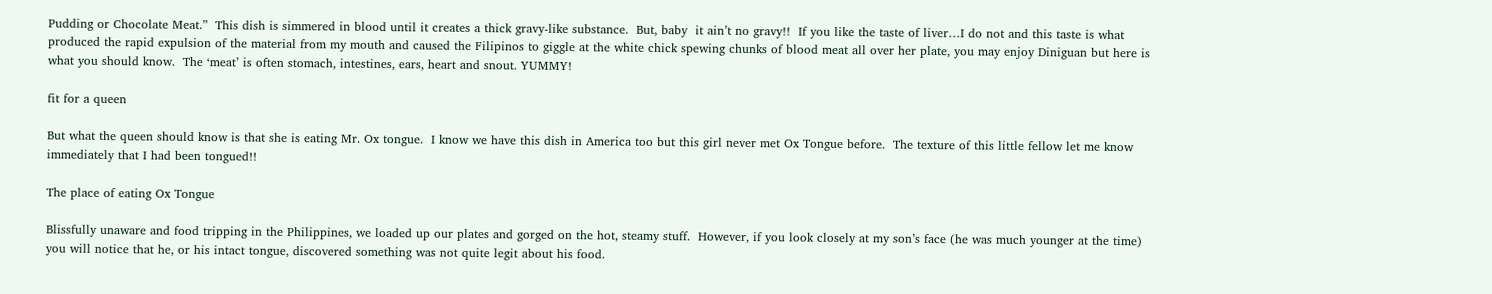Pudding or Chocolate Meat.”  This dish is simmered in blood until it creates a thick gravy-like substance.  But, baby  it ain’t no gravy!!  If you like the taste of liver…I do not and this taste is what produced the rapid expulsion of the material from my mouth and caused the Filipinos to giggle at the white chick spewing chunks of blood meat all over her plate, you may enjoy Diniguan but here is what you should know.  The ‘meat’ is often stomach, intestines, ears, heart and snout. YUMMY!

fit for a queen

But what the queen should know is that she is eating Mr. Ox tongue.  I know we have this dish in America too but this girl never met Ox Tongue before.  The texture of this little fellow let me know immediately that I had been tongued!!

The place of eating Ox Tongue

Blissfully unaware and food tripping in the Philippines, we loaded up our plates and gorged on the hot, steamy stuff.  However, if you look closely at my son’s face (he was much younger at the time) you will notice that he, or his intact tongue, discovered something was not quite legit about his food.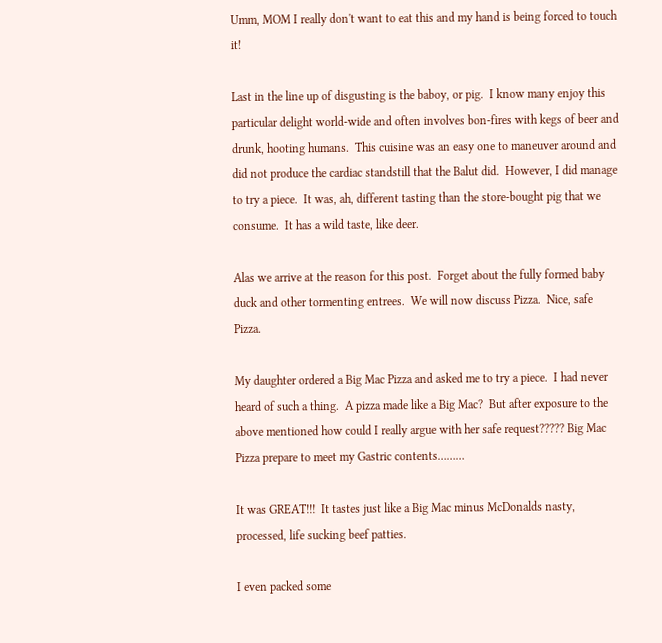Umm, MOM I really don't want to eat this and my hand is being forced to touch it!

Last in the line up of disgusting is the baboy, or pig.  I know many enjoy this particular delight world-wide and often involves bon-fires with kegs of beer and drunk, hooting humans.  This cuisine was an easy one to maneuver around and did not produce the cardiac standstill that the Balut did.  However, I did manage to try a piece.  It was, ah, different tasting than the store-bought pig that we consume.  It has a wild taste, like deer.

Alas we arrive at the reason for this post.  Forget about the fully formed baby duck and other tormenting entrees.  We will now discuss Pizza.  Nice, safe Pizza.

My daughter ordered a Big Mac Pizza and asked me to try a piece.  I had never heard of such a thing.  A pizza made like a Big Mac?  But after exposure to the above mentioned how could I really argue with her safe request????? Big Mac Pizza prepare to meet my Gastric contents………

It was GREAT!!!  It tastes just like a Big Mac minus McDonalds nasty, processed, life sucking beef patties.

I even packed some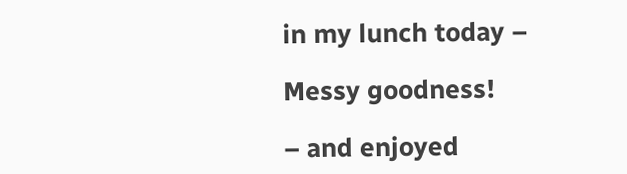in my lunch today –

Messy goodness!

– and enjoyed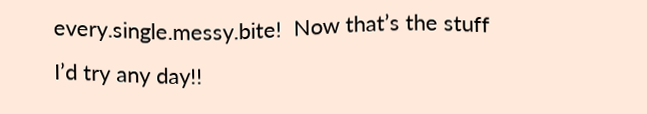every.single.messy.bite!  Now that’s the stuff I’d try any day!!